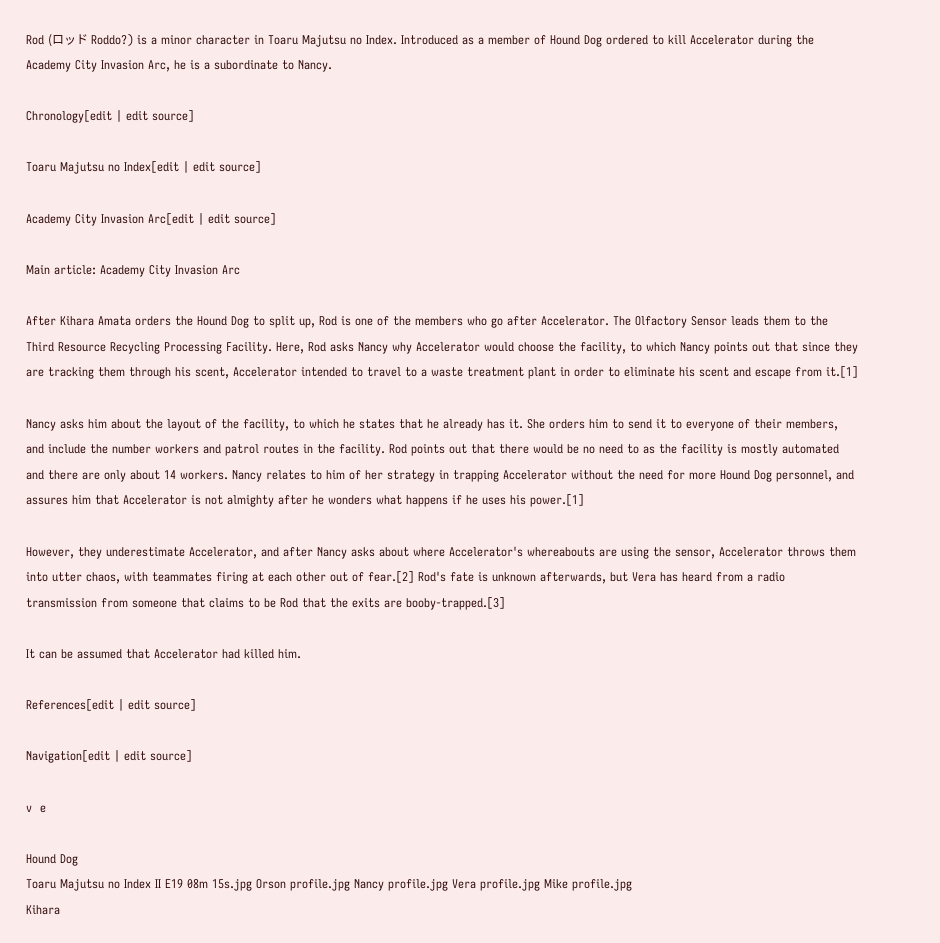Rod (ロッド Roddo?) is a minor character in Toaru Majutsu no Index. Introduced as a member of Hound Dog ordered to kill Accelerator during the Academy City Invasion Arc, he is a subordinate to Nancy.

Chronology[edit | edit source]

Toaru Majutsu no Index[edit | edit source]

Academy City Invasion Arc[edit | edit source]

Main article: Academy City Invasion Arc

After Kihara Amata orders the Hound Dog to split up, Rod is one of the members who go after Accelerator. The Olfactory Sensor leads them to the Third Resource Recycling Processing Facility. Here, Rod asks Nancy why Accelerator would choose the facility, to which Nancy points out that since they are tracking them through his scent, Accelerator intended to travel to a waste treatment plant in order to eliminate his scent and escape from it.[1]

Nancy asks him about the layout of the facility, to which he states that he already has it. She orders him to send it to everyone of their members, and include the number workers and patrol routes in the facility. Rod points out that there would be no need to as the facility is mostly automated and there are only about 14 workers. Nancy relates to him of her strategy in trapping Accelerator without the need for more Hound Dog personnel, and assures him that Accelerator is not almighty after he wonders what happens if he uses his power.[1]

However, they underestimate Accelerator, and after Nancy asks about where Accelerator's whereabouts are using the sensor, Accelerator throws them into utter chaos, with teammates firing at each other out of fear.[2] Rod's fate is unknown afterwards, but Vera has heard from a radio transmission from someone that claims to be Rod that the exits are booby-trapped.[3]

It can be assumed that Accelerator had killed him.

References[edit | edit source]

Navigation[edit | edit source]

v  e

Hound Dog
Toaru Majutsu no Index II E19 08m 15s.jpg Orson profile.jpg Nancy profile.jpg Vera profile.jpg Mike profile.jpg
Kihara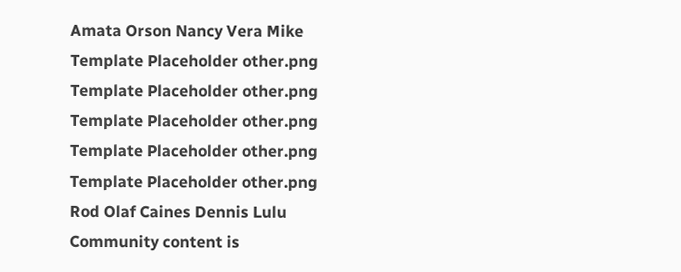Amata Orson Nancy Vera Mike
Template Placeholder other.png Template Placeholder other.png Template Placeholder other.png Template Placeholder other.png Template Placeholder other.png
Rod Olaf Caines Dennis Lulu
Community content is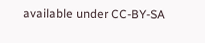available under CC-BY-SA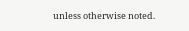unless otherwise noted.